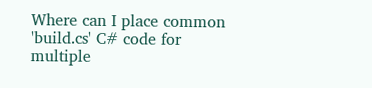Where can I place common 'build.cs' C# code for multiple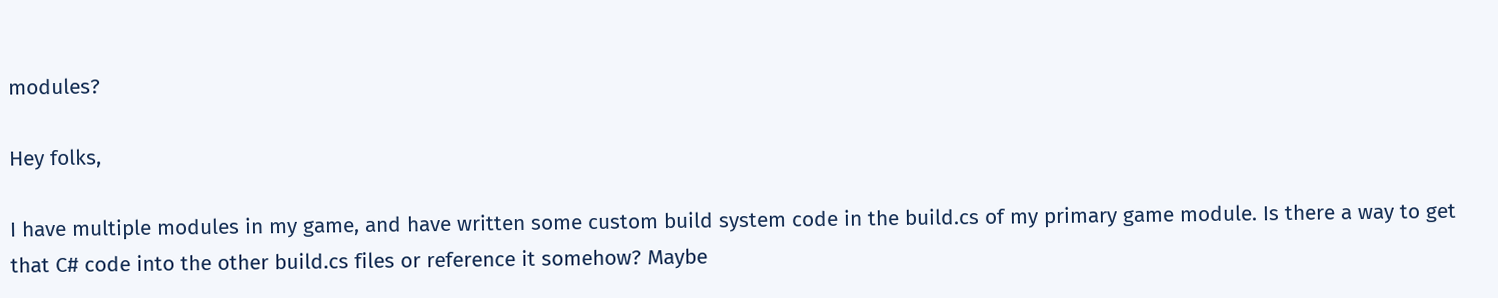modules?

Hey folks,

I have multiple modules in my game, and have written some custom build system code in the build.cs of my primary game module. Is there a way to get that C# code into the other build.cs files or reference it somehow? Maybe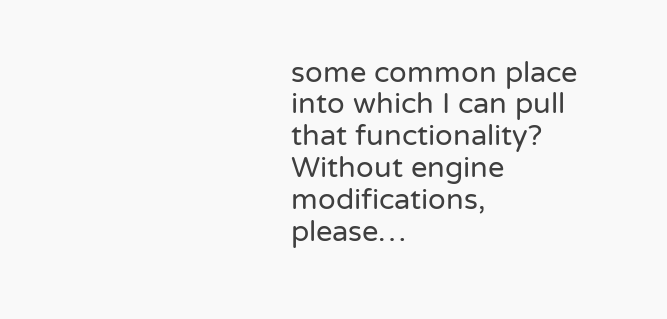some common place into which I can pull that functionality? Without engine modifications, please…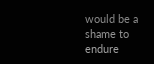would be a shame to endure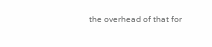the overhead of that for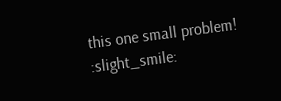this one small problem! :slight_smile: